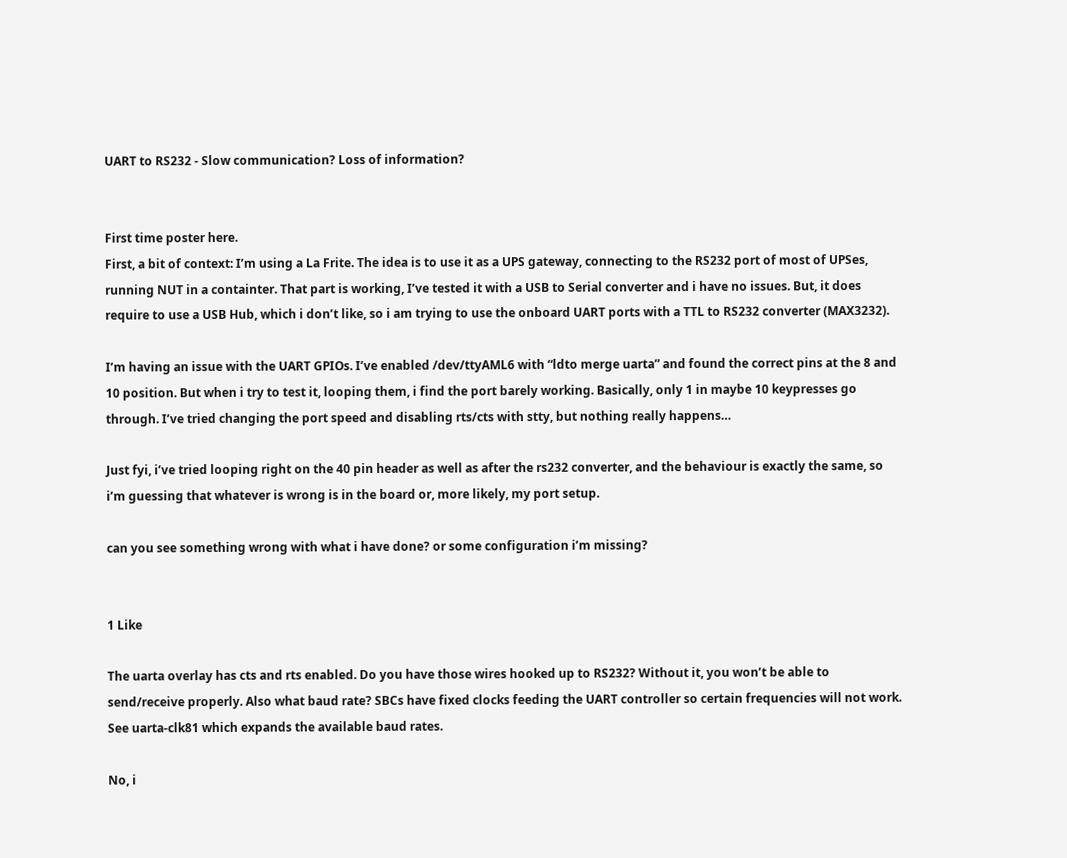UART to RS232 - Slow communication? Loss of information?


First time poster here.
First, a bit of context: I’m using a La Frite. The idea is to use it as a UPS gateway, connecting to the RS232 port of most of UPSes, running NUT in a containter. That part is working, I’ve tested it with a USB to Serial converter and i have no issues. But, it does require to use a USB Hub, which i don’t like, so i am trying to use the onboard UART ports with a TTL to RS232 converter (MAX3232).

I’m having an issue with the UART GPIOs. I’ve enabled /dev/ttyAML6 with “ldto merge uarta” and found the correct pins at the 8 and 10 position. But when i try to test it, looping them, i find the port barely working. Basically, only 1 in maybe 10 keypresses go through. I’ve tried changing the port speed and disabling rts/cts with stty, but nothing really happens…

Just fyi, i’ve tried looping right on the 40 pin header as well as after the rs232 converter, and the behaviour is exactly the same, so i’m guessing that whatever is wrong is in the board or, more likely, my port setup.

can you see something wrong with what i have done? or some configuration i’m missing?


1 Like

The uarta overlay has cts and rts enabled. Do you have those wires hooked up to RS232? Without it, you won’t be able to send/receive properly. Also what baud rate? SBCs have fixed clocks feeding the UART controller so certain frequencies will not work. See uarta-clk81 which expands the available baud rates.

No, i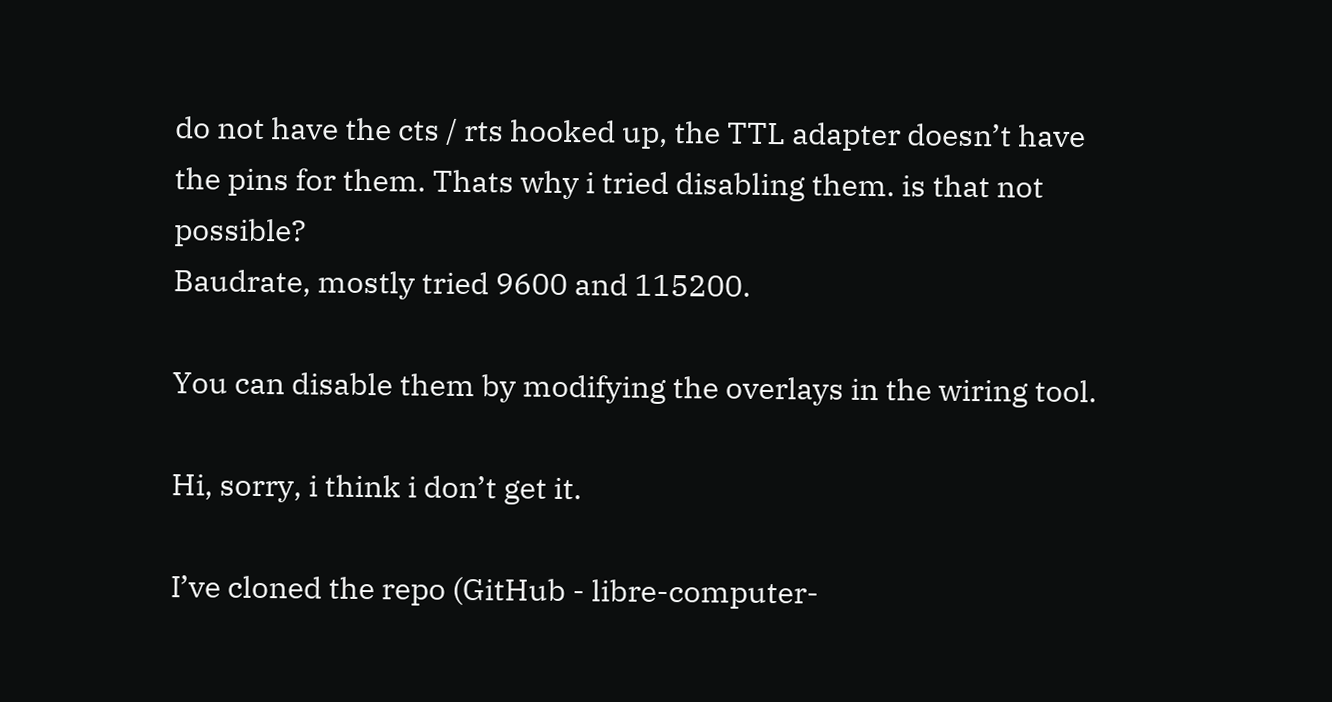do not have the cts / rts hooked up, the TTL adapter doesn’t have the pins for them. Thats why i tried disabling them. is that not possible?
Baudrate, mostly tried 9600 and 115200.

You can disable them by modifying the overlays in the wiring tool.

Hi, sorry, i think i don’t get it.

I’ve cloned the repo (GitHub - libre-computer-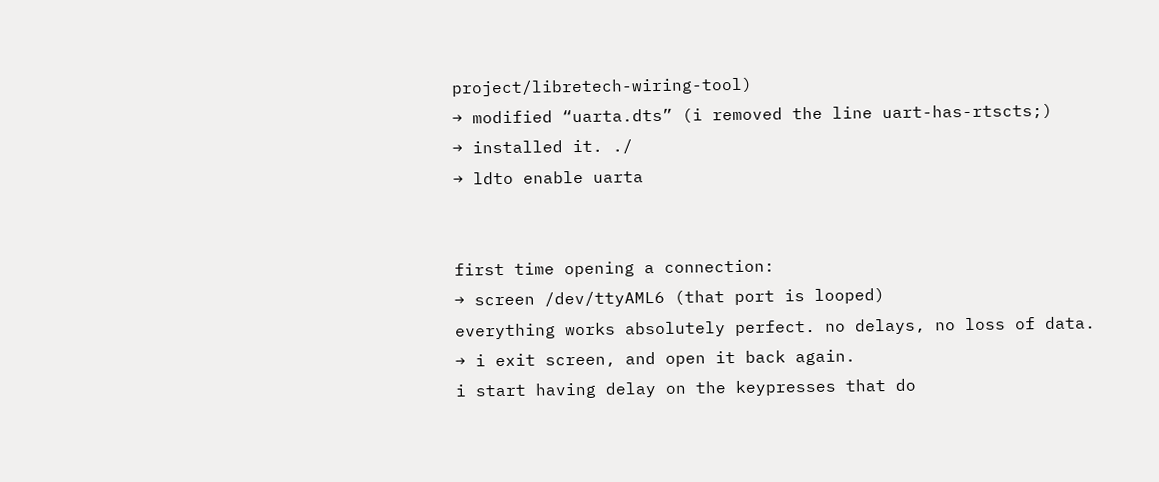project/libretech-wiring-tool)
→ modified “uarta.dts” (i removed the line uart-has-rtscts;)
→ installed it. ./
→ ldto enable uarta


first time opening a connection:
→ screen /dev/ttyAML6 (that port is looped)
everything works absolutely perfect. no delays, no loss of data.
→ i exit screen, and open it back again.
i start having delay on the keypresses that do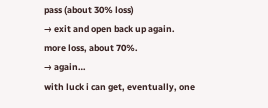pass (about 30% loss)
→ exit and open back up again.
more loss, about 70%.
→ again…
with luck i can get, eventually, one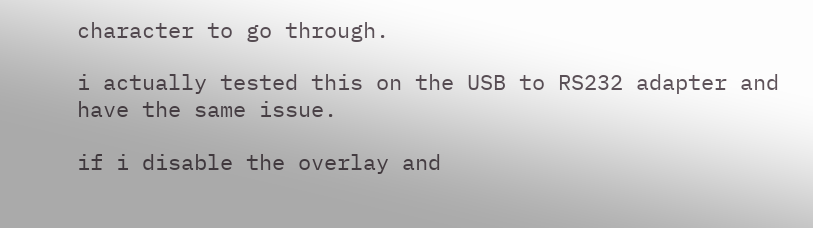character to go through.

i actually tested this on the USB to RS232 adapter and have the same issue.

if i disable the overlay and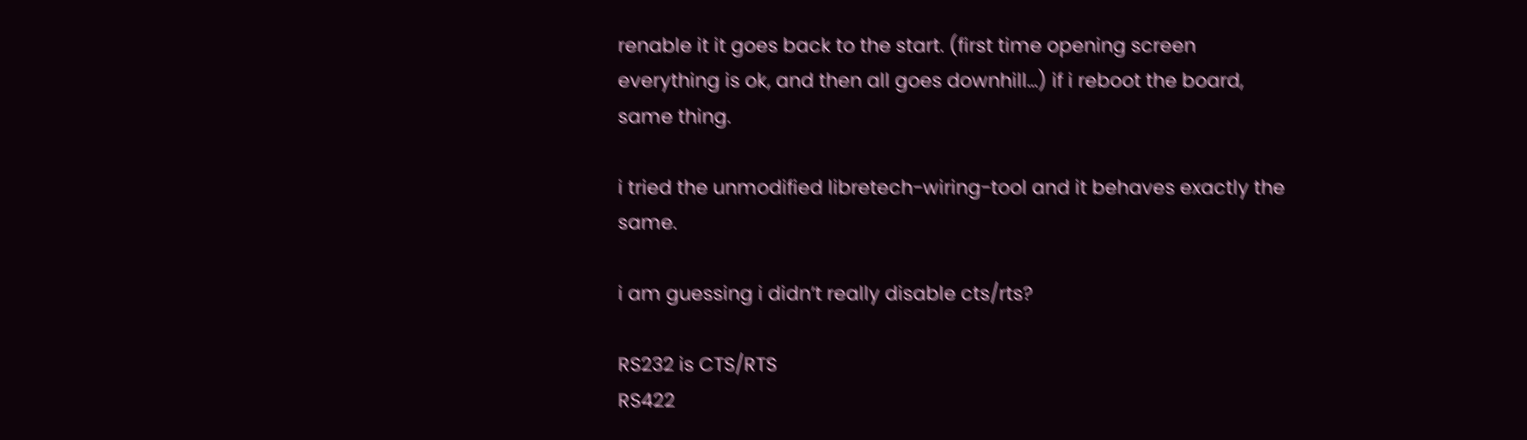renable it it goes back to the start. (first time opening screen everything is ok, and then all goes downhill…) if i reboot the board, same thing.

i tried the unmodified libretech-wiring-tool and it behaves exactly the same.

i am guessing i didn’t really disable cts/rts?

RS232 is CTS/RTS
RS422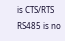is CTS/RTS
RS485 is no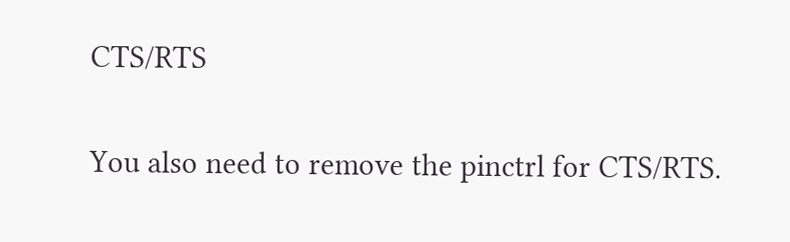CTS/RTS

You also need to remove the pinctrl for CTS/RTS.